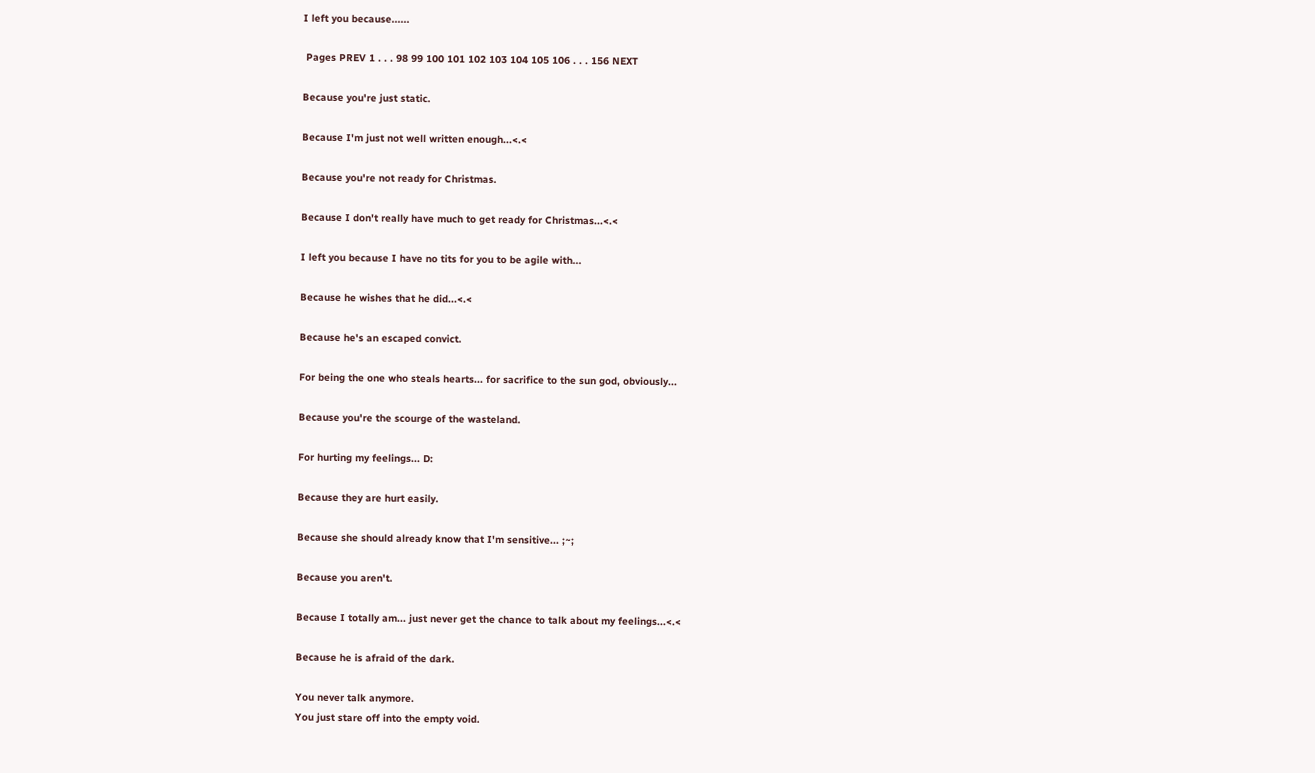I left you because......

 Pages PREV 1 . . . 98 99 100 101 102 103 104 105 106 . . . 156 NEXT

Because you're just static.

Because I'm just not well written enough...<.<

Because you're not ready for Christmas.

Because I don't really have much to get ready for Christmas...<.<

I left you because I have no tits for you to be agile with...

Because he wishes that he did...<.<

Because he's an escaped convict.

For being the one who steals hearts... for sacrifice to the sun god, obviously...

Because you're the scourge of the wasteland.

For hurting my feelings... D:

Because they are hurt easily.

Because she should already know that I'm sensitive... ;~;

Because you aren't.

Because I totally am... just never get the chance to talk about my feelings...<.<

Because he is afraid of the dark.

You never talk anymore.
You just stare off into the empty void.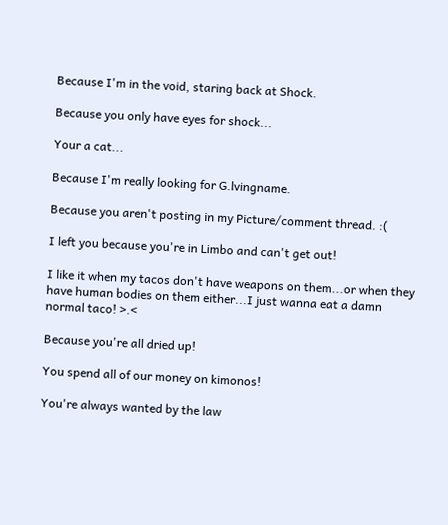Because I'm in the void, staring back at Shock.

Because you only have eyes for shock...

Your a cat...

Because I'm really looking for G.lvingname.

Because you aren't posting in my Picture/comment thread. :(

I left you because you're in Limbo and can't get out!

I like it when my tacos don't have weapons on them...or when they have human bodies on them either...I just wanna eat a damn normal taco! >.<

Because you're all dried up!

You spend all of our money on kimonos!

You're always wanted by the law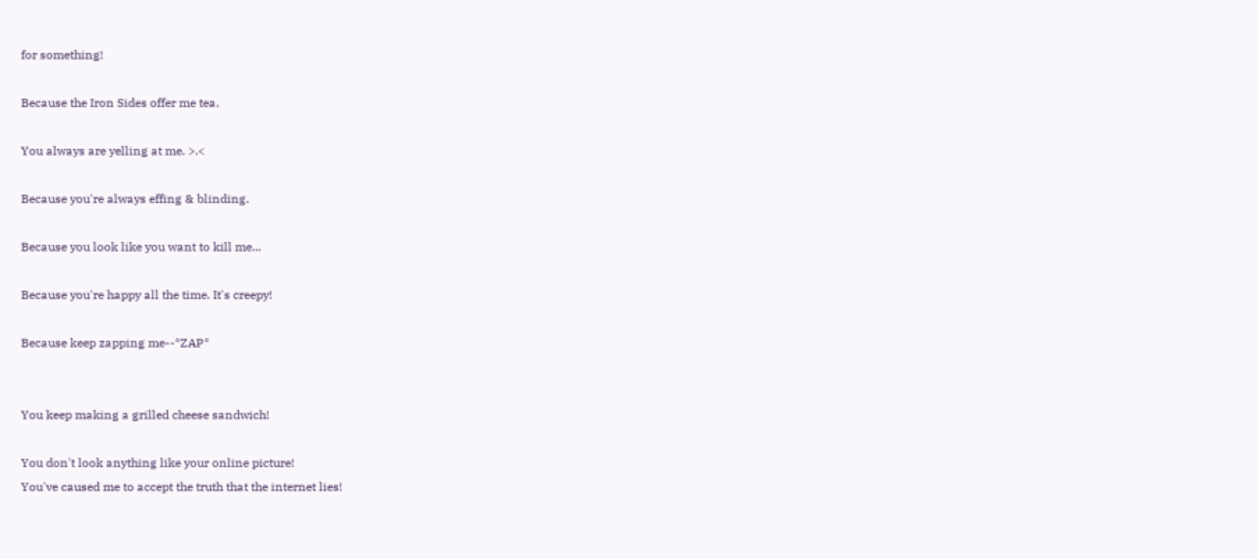for something!

Because the Iron Sides offer me tea.

You always are yelling at me. >.<

Because you're always effing & blinding.

Because you look like you want to kill me...

Because you're happy all the time. It's creepy!

Because keep zapping me--*ZAP*


You keep making a grilled cheese sandwich!

You don't look anything like your online picture!
You've caused me to accept the truth that the internet lies!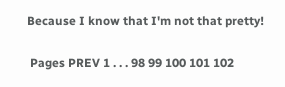Because I know that I'm not that pretty!

 Pages PREV 1 . . . 98 99 100 101 102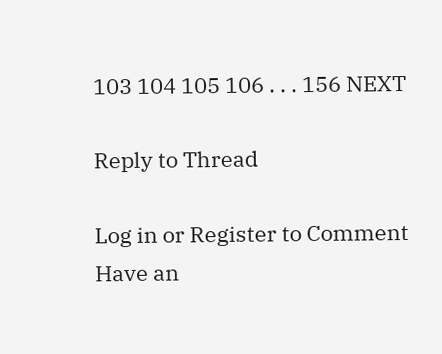103 104 105 106 . . . 156 NEXT

Reply to Thread

Log in or Register to Comment
Have an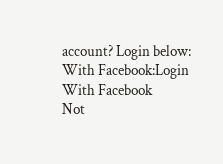account? Login below:
With Facebook:Login With Facebook
Not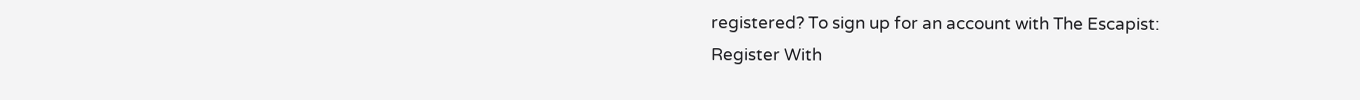registered? To sign up for an account with The Escapist:
Register With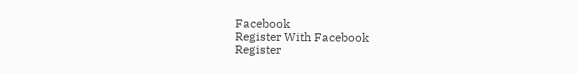Facebook
Register With Facebook
Register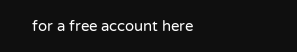for a free account here